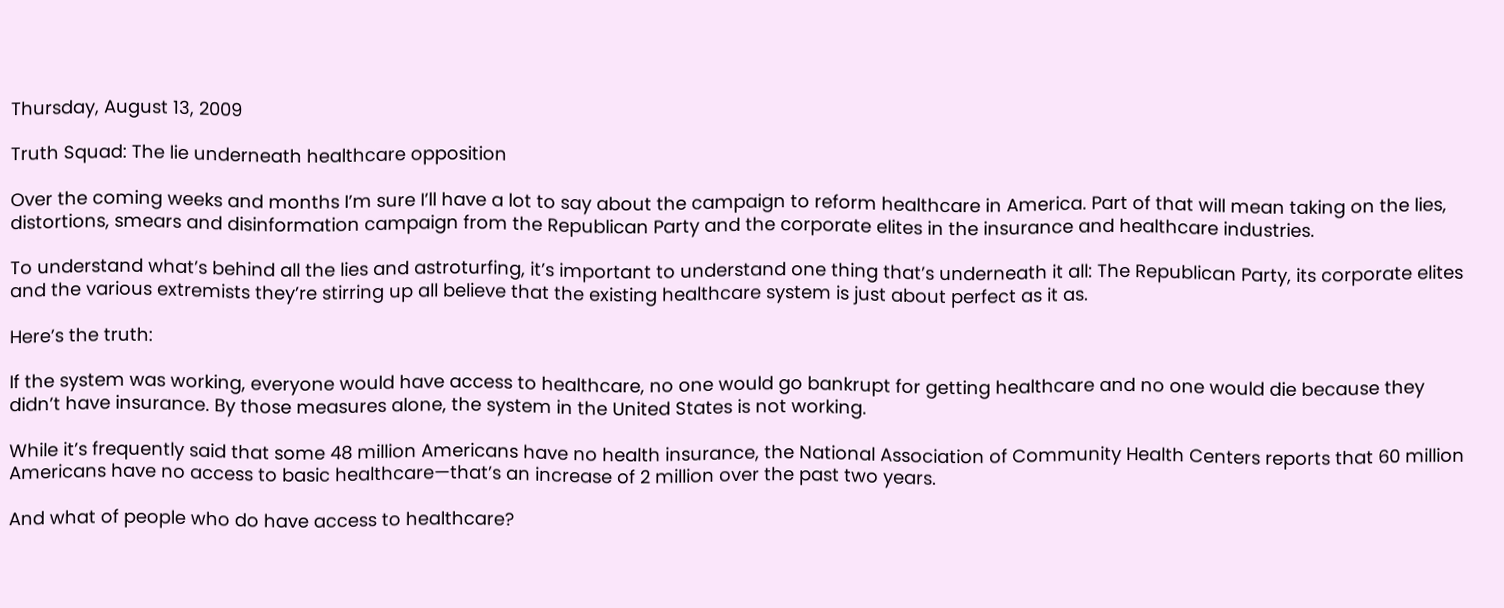Thursday, August 13, 2009

Truth Squad: The lie underneath healthcare opposition

Over the coming weeks and months I’m sure I’ll have a lot to say about the campaign to reform healthcare in America. Part of that will mean taking on the lies, distortions, smears and disinformation campaign from the Republican Party and the corporate elites in the insurance and healthcare industries.

To understand what’s behind all the lies and astroturfing, it’s important to understand one thing that’s underneath it all: The Republican Party, its corporate elites and the various extremists they’re stirring up all believe that the existing healthcare system is just about perfect as it as.

Here’s the truth:

If the system was working, everyone would have access to healthcare, no one would go bankrupt for getting healthcare and no one would die because they didn’t have insurance. By those measures alone, the system in the United States is not working.

While it’s frequently said that some 48 million Americans have no health insurance, the National Association of Community Health Centers reports that 60 million Americans have no access to basic healthcare—that’s an increase of 2 million over the past two years.

And what of people who do have access to healthcare?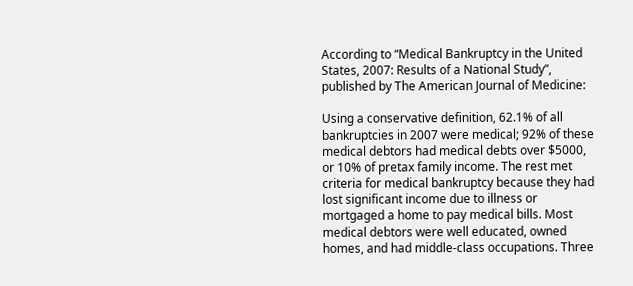According to “Medical Bankruptcy in the United States, 2007: Results of a National Study”, published by The American Journal of Medicine:

Using a conservative definition, 62.1% of all bankruptcies in 2007 were medical; 92% of these medical debtors had medical debts over $5000, or 10% of pretax family income. The rest met criteria for medical bankruptcy because they had lost significant income due to illness or mortgaged a home to pay medical bills. Most medical debtors were well educated, owned homes, and had middle-class occupations. Three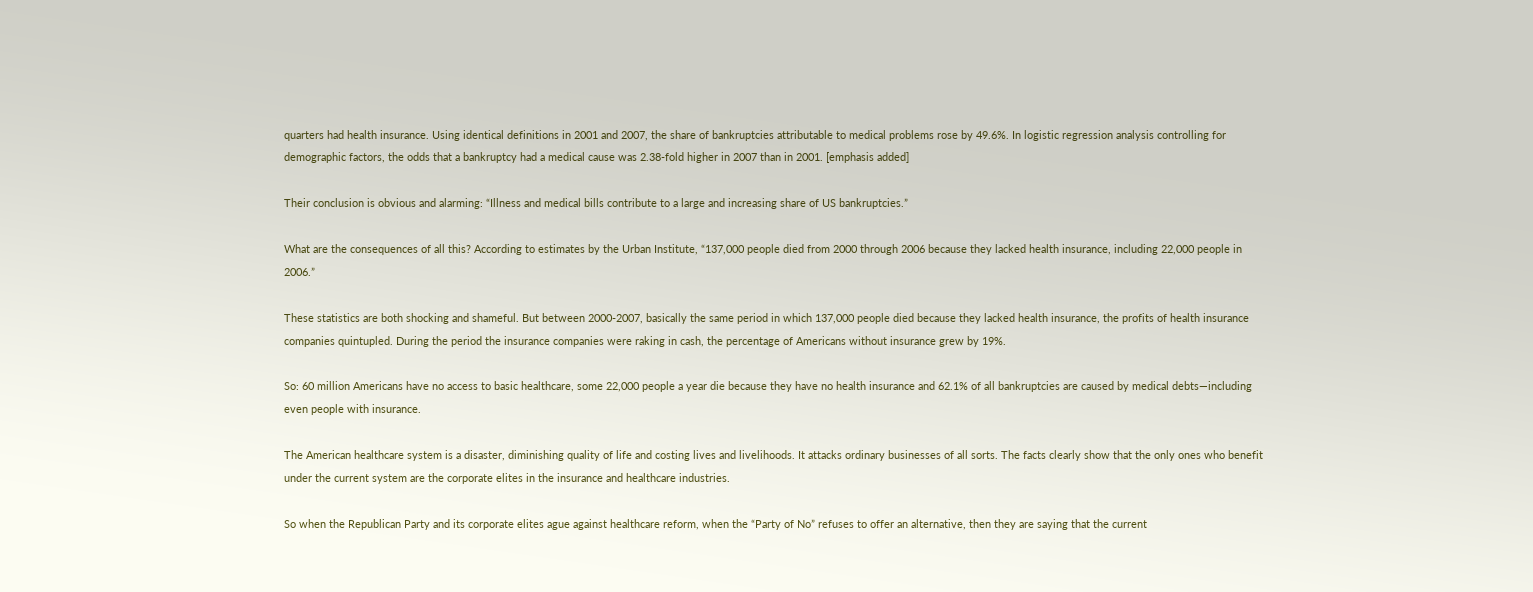quarters had health insurance. Using identical definitions in 2001 and 2007, the share of bankruptcies attributable to medical problems rose by 49.6%. In logistic regression analysis controlling for demographic factors, the odds that a bankruptcy had a medical cause was 2.38-fold higher in 2007 than in 2001. [emphasis added]

Their conclusion is obvious and alarming: “Illness and medical bills contribute to a large and increasing share of US bankruptcies.”

What are the consequences of all this? According to estimates by the Urban Institute, “137,000 people died from 2000 through 2006 because they lacked health insurance, including 22,000 people in 2006.”

These statistics are both shocking and shameful. But between 2000-2007, basically the same period in which 137,000 people died because they lacked health insurance, the profits of health insurance companies quintupled. During the period the insurance companies were raking in cash, the percentage of Americans without insurance grew by 19%.

So: 60 million Americans have no access to basic healthcare, some 22,000 people a year die because they have no health insurance and 62.1% of all bankruptcies are caused by medical debts—including even people with insurance.

The American healthcare system is a disaster, diminishing quality of life and costing lives and livelihoods. It attacks ordinary businesses of all sorts. The facts clearly show that the only ones who benefit under the current system are the corporate elites in the insurance and healthcare industries.

So when the Republican Party and its corporate elites ague against healthcare reform, when the “Party of No” refuses to offer an alternative, then they are saying that the current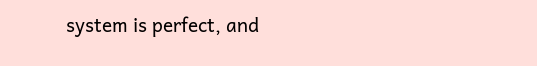system is perfect, and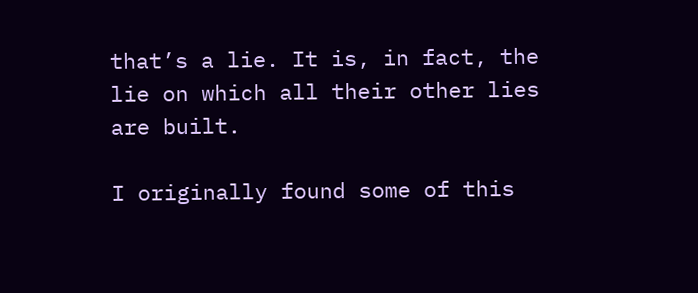that’s a lie. It is, in fact, the lie on which all their other lies are built.

I originally found some of this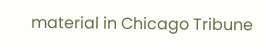material in Chicago Tribune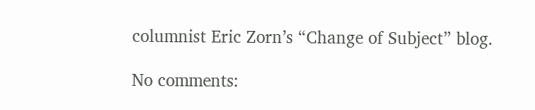columnist Eric Zorn’s “Change of Subject” blog.

No comments: